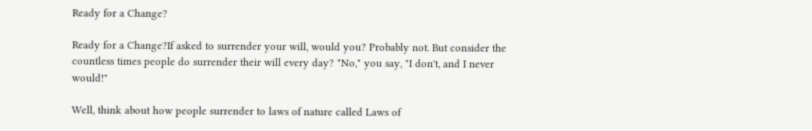Ready for a Change?

Ready for a Change?If asked to surrender your will, would you? Probably not. But consider the countless times people do surrender their will every day? "No," you say, "I don't, and I never would!"

Well, think about how people surrender to laws of nature called Laws of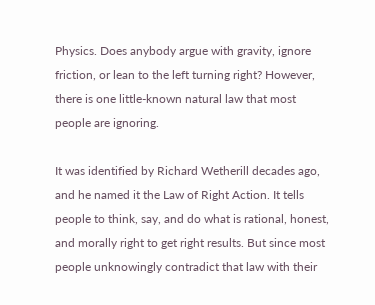Physics. Does anybody argue with gravity, ignore friction, or lean to the left turning right? However, there is one little-known natural law that most people are ignoring.

It was identified by Richard Wetherill decades ago, and he named it the Law of Right Action. It tells people to think, say, and do what is rational, honest, and morally right to get right results. But since most people unknowingly contradict that law with their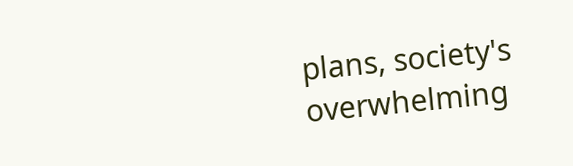plans, society's overwhelming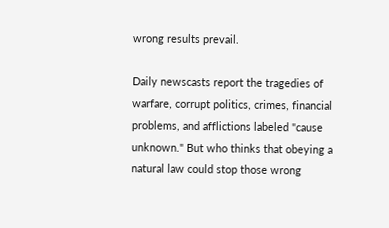wrong results prevail.

Daily newscasts report the tragedies of warfare, corrupt politics, crimes, financial problems, and afflictions labeled "cause unknown." But who thinks that obeying a natural law could stop those wrong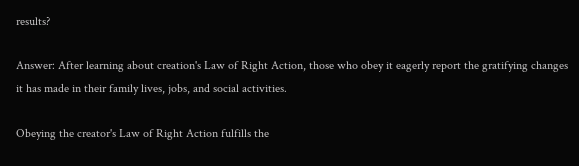results?

Answer: After learning about creation's Law of Right Action, those who obey it eagerly report the gratifying changes it has made in their family lives, jobs, and social activities.

Obeying the creator's Law of Right Action fulfills the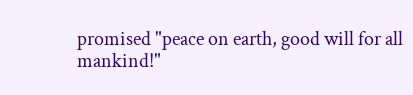promised "peace on earth, good will for all mankind!"